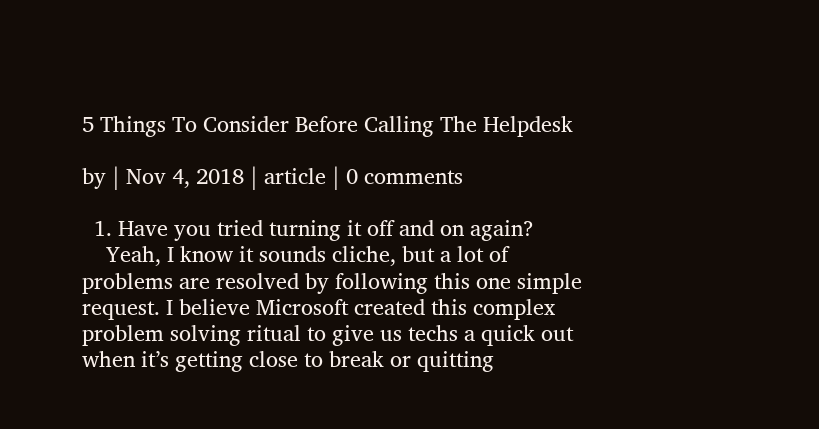5 Things To Consider Before Calling The Helpdesk

by | Nov 4, 2018 | article | 0 comments

  1. Have you tried turning it off and on again?
    Yeah, I know it sounds cliche, but a lot of problems are resolved by following this one simple request. I believe Microsoft created this complex problem solving ritual to give us techs a quick out when it’s getting close to break or quitting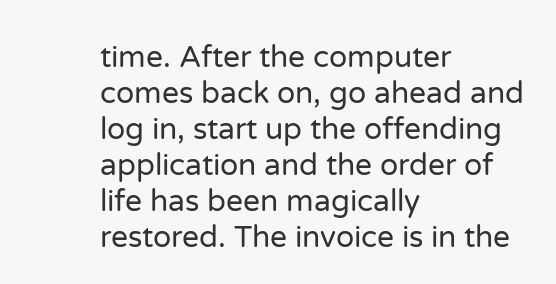time. After the computer comes back on, go ahead and log in, start up the offending application and the order of life has been magically restored. The invoice is in the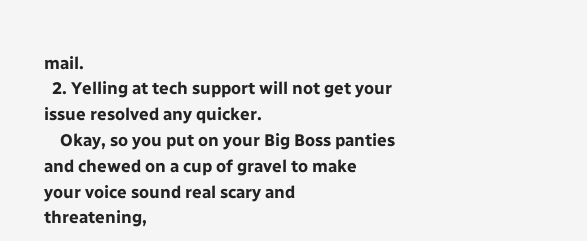mail.
  2. Yelling at tech support will not get your issue resolved any quicker.
    Okay, so you put on your Big Boss panties and chewed on a cup of gravel to make your voice sound real scary and threatening,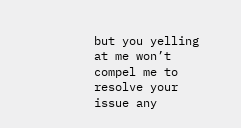but you yelling at me won’t compel me to resolve your issue any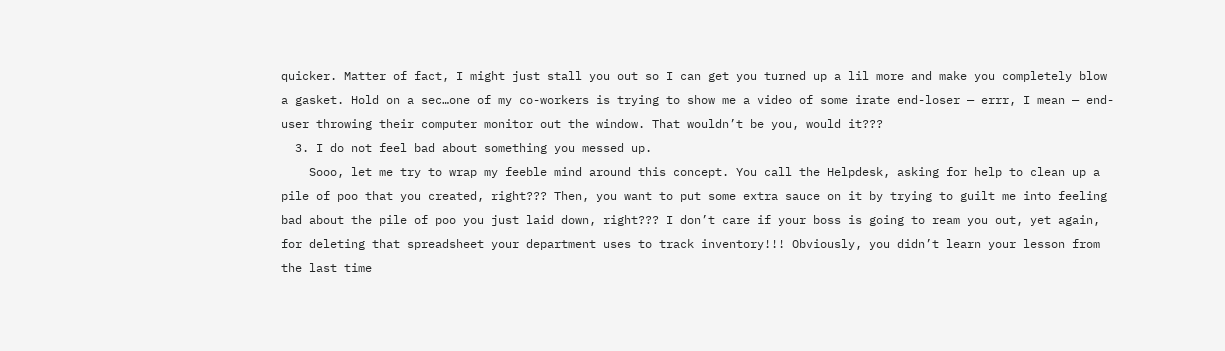quicker. Matter of fact, I might just stall you out so I can get you turned up a lil more and make you completely blow a gasket. Hold on a sec…one of my co-workers is trying to show me a video of some irate end-loser — errr, I mean — end-user throwing their computer monitor out the window. That wouldn’t be you, would it???
  3. I do not feel bad about something you messed up.
    Sooo, let me try to wrap my feeble mind around this concept. You call the Helpdesk, asking for help to clean up a pile of poo that you created, right??? Then, you want to put some extra sauce on it by trying to guilt me into feeling bad about the pile of poo you just laid down, right??? I don’t care if your boss is going to ream you out, yet again, for deleting that spreadsheet your department uses to track inventory!!! Obviously, you didn’t learn your lesson from the last time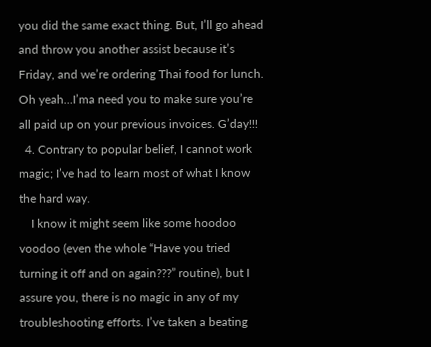you did the same exact thing. But, I’ll go ahead and throw you another assist because it’s Friday, and we’re ordering Thai food for lunch. Oh yeah…I’ma need you to make sure you’re all paid up on your previous invoices. G’day!!!
  4. Contrary to popular belief, I cannot work magic; I’ve had to learn most of what I know the hard way.
    I know it might seem like some hoodoo voodoo (even the whole “Have you tried turning it off and on again???” routine), but I assure you, there is no magic in any of my troubleshooting efforts. I’ve taken a beating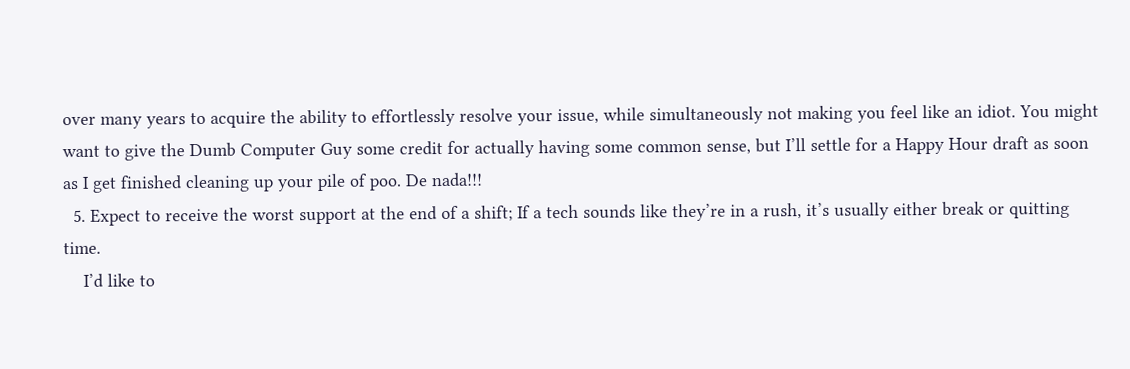over many years to acquire the ability to effortlessly resolve your issue, while simultaneously not making you feel like an idiot. You might want to give the Dumb Computer Guy some credit for actually having some common sense, but I’ll settle for a Happy Hour draft as soon as I get finished cleaning up your pile of poo. De nada!!!
  5. Expect to receive the worst support at the end of a shift; If a tech sounds like they’re in a rush, it’s usually either break or quitting time.
    I’d like to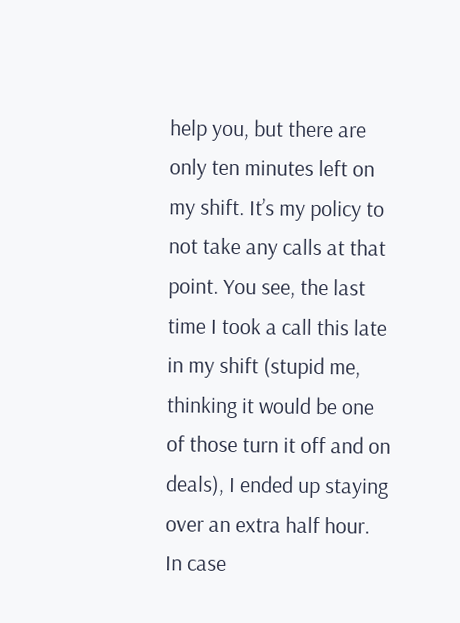help you, but there are only ten minutes left on my shift. It’s my policy to not take any calls at that point. You see, the last time I took a call this late in my shift (stupid me, thinking it would be one of those turn it off and on deals), I ended up staying over an extra half hour. In case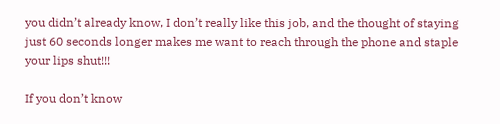you didn’t already know, I don’t really like this job, and the thought of staying just 60 seconds longer makes me want to reach through the phone and staple your lips shut!!!

If you don’t know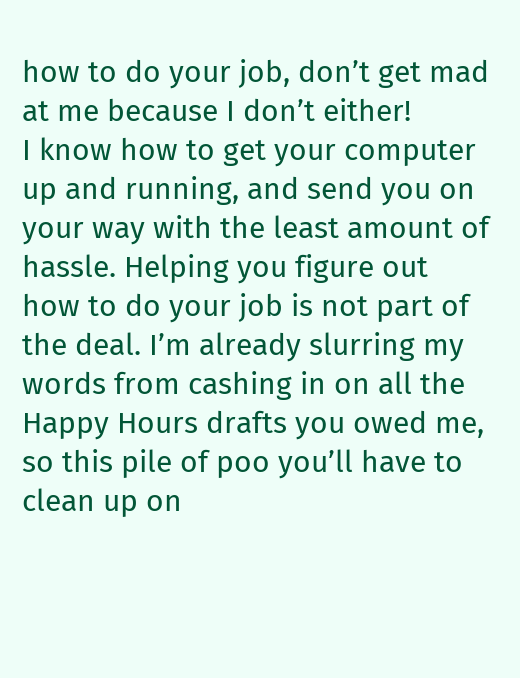how to do your job, don’t get mad at me because I don’t either!
I know how to get your computer up and running, and send you on your way with the least amount of hassle. Helping you figure out how to do your job is not part of the deal. I’m already slurring my words from cashing in on all the Happy Hours drafts you owed me, so this pile of poo you’ll have to clean up on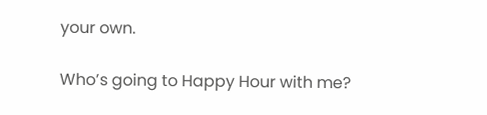your own.

Who’s going to Happy Hour with me?